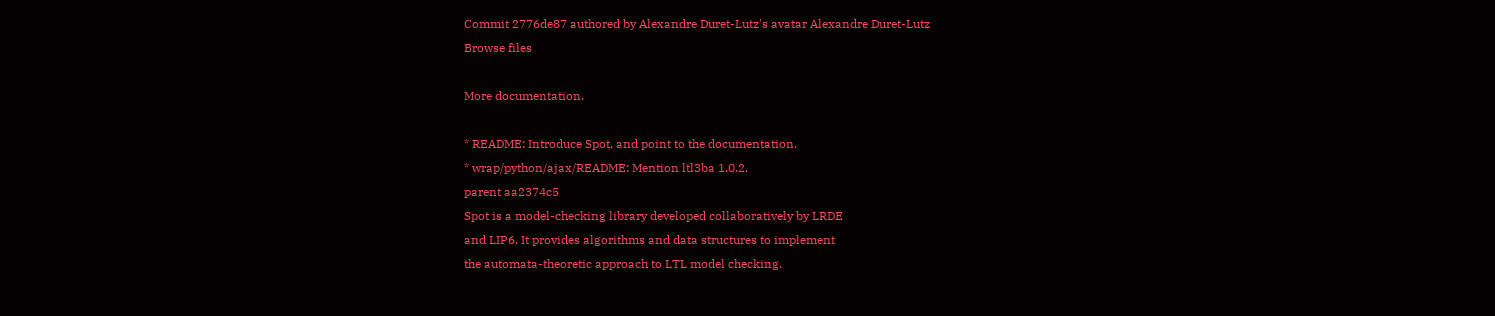Commit 2776de87 authored by Alexandre Duret-Lutz's avatar Alexandre Duret-Lutz
Browse files

More documentation.

* README: Introduce Spot, and point to the documentation.
* wrap/python/ajax/README: Mention ltl3ba 1.0.2.
parent aa2374c5
Spot is a model-checking library developed collaboratively by LRDE
and LIP6. It provides algorithms and data structures to implement
the automata-theoretic approach to LTL model checking.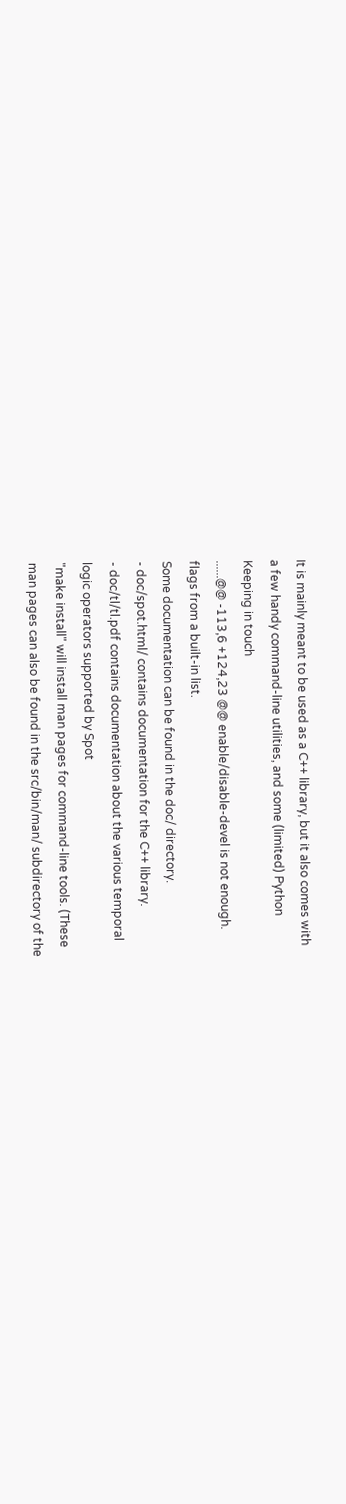It is mainly meant to be used as a C++ library, but it also comes with
a few handy command-line utilities, and some (limited) Python
Keeping in touch
......@@ -113,6 +124,23 @@ enable/disable-devel is not enough.
flags from a built-in list.
Some documentation can be found in the doc/ directory.
- doc/spot.html/ contains documentation for the C++ library.
- doc/tl/tl.pdf contains documentation about the various temporal
logic operators supported by Spot
"make install" will install man pages for command-line tools. (These
man pages can also be found in the src/bin/man/ subdirectory of the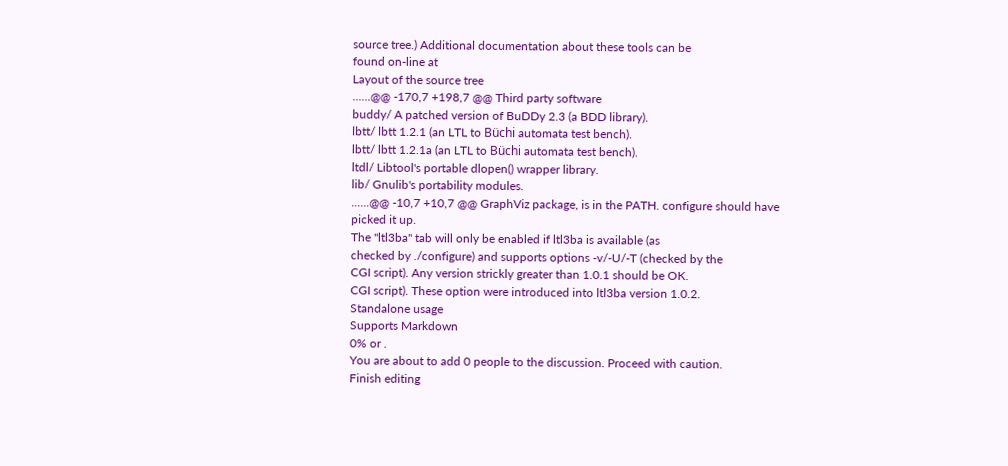source tree.) Additional documentation about these tools can be
found on-line at
Layout of the source tree
......@@ -170,7 +198,7 @@ Third party software
buddy/ A patched version of BuDDy 2.3 (a BDD library).
lbtt/ lbtt 1.2.1 (an LTL to Büchi automata test bench).
lbtt/ lbtt 1.2.1a (an LTL to Büchi automata test bench).
ltdl/ Libtool's portable dlopen() wrapper library.
lib/ Gnulib's portability modules.
......@@ -10,7 +10,7 @@ GraphViz package, is in the PATH. configure should have picked it up.
The "ltl3ba" tab will only be enabled if ltl3ba is available (as
checked by ./configure) and supports options -v/-U/-T (checked by the
CGI script). Any version strickly greater than 1.0.1 should be OK.
CGI script). These option were introduced into ltl3ba version 1.0.2.
Standalone usage
Supports Markdown
0% or .
You are about to add 0 people to the discussion. Proceed with caution.
Finish editing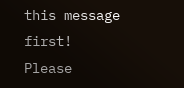this message first!
Please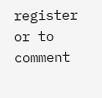register or to comment